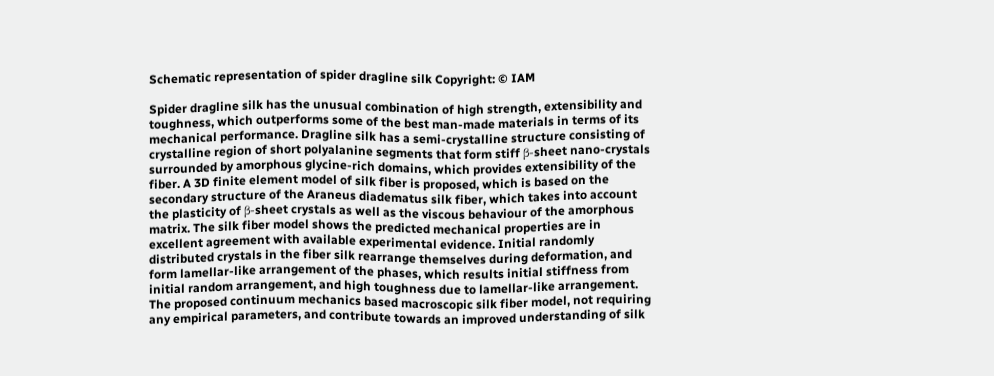Schematic representation of spider dragline silk Copyright: © IAM

Spider dragline silk has the unusual combination of high strength, extensibility and toughness, which outperforms some of the best man-made materials in terms of its mechanical performance. Dragline silk has a semi-crystalline structure consisting of crystalline region of short polyalanine segments that form stiff β-sheet nano-crystals surrounded by amorphous glycine-rich domains, which provides extensibility of the fiber. A 3D finite element model of silk fiber is proposed, which is based on the secondary structure of the Araneus diadematus silk fiber, which takes into account the plasticity of β-sheet crystals as well as the viscous behaviour of the amorphous matrix. The silk fiber model shows the predicted mechanical properties are in excellent agreement with available experimental evidence. Initial randomly distributed crystals in the fiber silk rearrange themselves during deformation, and form lamellar-like arrangement of the phases, which results initial stiffness from initial random arrangement, and high toughness due to lamellar-like arrangement. The proposed continuum mechanics based macroscopic silk fiber model, not requiring any empirical parameters, and contribute towards an improved understanding of silk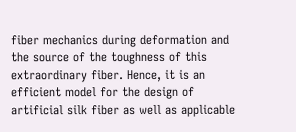fiber mechanics during deformation and the source of the toughness of this extraordinary fiber. Hence, it is an efficient model for the design of artificial silk fiber as well as applicable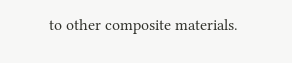to other composite materials.